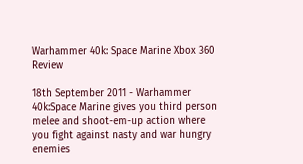Warhammer 40k: Space Marine Xbox 360 Review

18th September 2011 - Warhammer 40k:Space Marine gives you third person melee and shoot-em-up action where you fight against nasty and war hungry enemies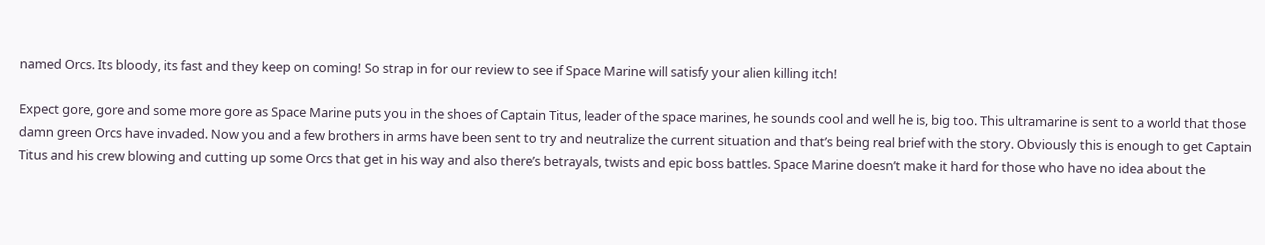named Orcs. Its bloody, its fast and they keep on coming! So strap in for our review to see if Space Marine will satisfy your alien killing itch!

Expect gore, gore and some more gore as Space Marine puts you in the shoes of Captain Titus, leader of the space marines, he sounds cool and well he is, big too. This ultramarine is sent to a world that those damn green Orcs have invaded. Now you and a few brothers in arms have been sent to try and neutralize the current situation and that’s being real brief with the story. Obviously this is enough to get Captain Titus and his crew blowing and cutting up some Orcs that get in his way and also there’s betrayals, twists and epic boss battles. Space Marine doesn’t make it hard for those who have no idea about the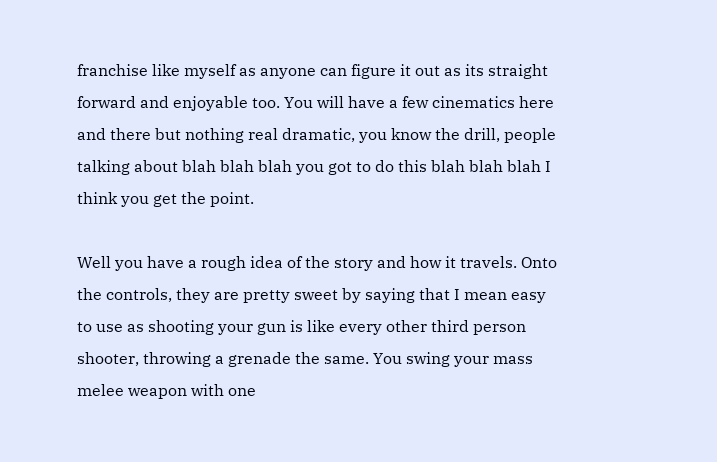franchise like myself as anyone can figure it out as its straight forward and enjoyable too. You will have a few cinematics here and there but nothing real dramatic, you know the drill, people talking about blah blah blah you got to do this blah blah blah I think you get the point.

Well you have a rough idea of the story and how it travels. Onto the controls, they are pretty sweet by saying that I mean easy to use as shooting your gun is like every other third person shooter, throwing a grenade the same. You swing your mass melee weapon with one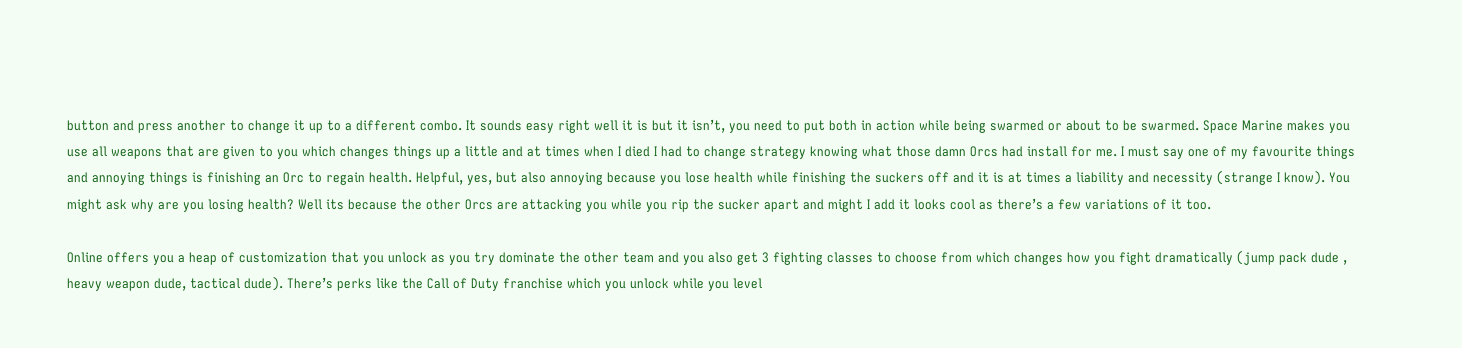button and press another to change it up to a different combo. It sounds easy right well it is but it isn’t, you need to put both in action while being swarmed or about to be swarmed. Space Marine makes you use all weapons that are given to you which changes things up a little and at times when I died I had to change strategy knowing what those damn Orcs had install for me. I must say one of my favourite things and annoying things is finishing an Orc to regain health. Helpful, yes, but also annoying because you lose health while finishing the suckers off and it is at times a liability and necessity (strange I know). You might ask why are you losing health? Well its because the other Orcs are attacking you while you rip the sucker apart and might I add it looks cool as there’s a few variations of it too.

Online offers you a heap of customization that you unlock as you try dominate the other team and you also get 3 fighting classes to choose from which changes how you fight dramatically (jump pack dude , heavy weapon dude, tactical dude). There’s perks like the Call of Duty franchise which you unlock while you level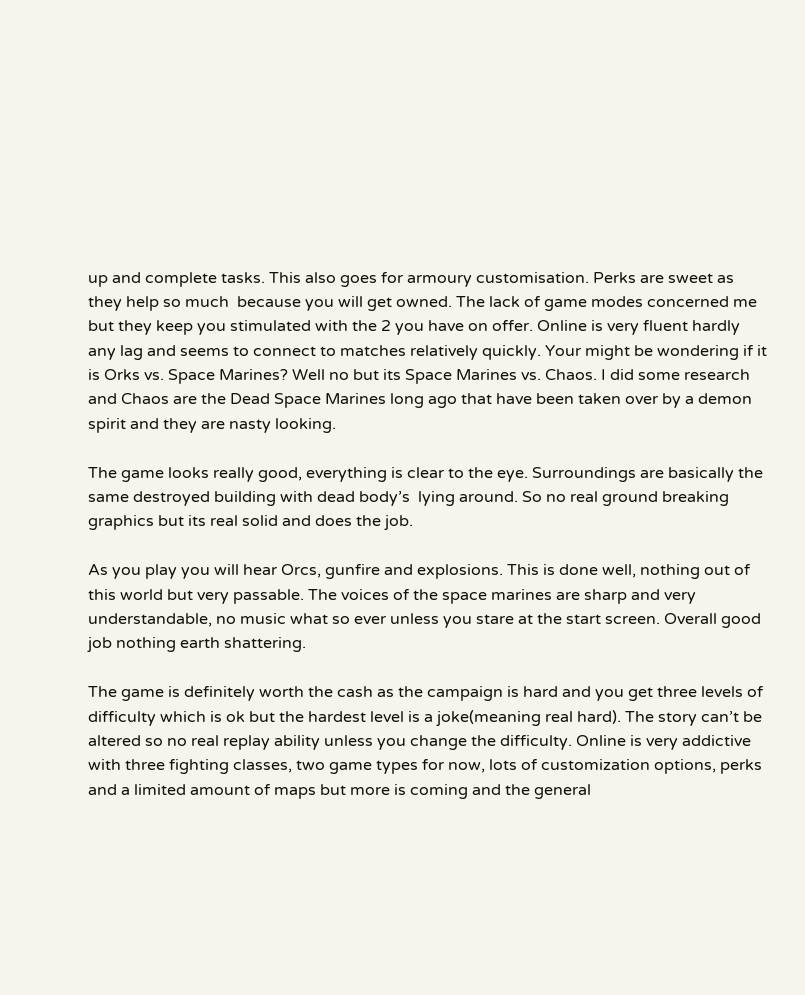up and complete tasks. This also goes for armoury customisation. Perks are sweet as they help so much  because you will get owned. The lack of game modes concerned me but they keep you stimulated with the 2 you have on offer. Online is very fluent hardly any lag and seems to connect to matches relatively quickly. Your might be wondering if it is Orks vs. Space Marines? Well no but its Space Marines vs. Chaos. I did some research and Chaos are the Dead Space Marines long ago that have been taken over by a demon spirit and they are nasty looking.

The game looks really good, everything is clear to the eye. Surroundings are basically the same destroyed building with dead body’s  lying around. So no real ground breaking graphics but its real solid and does the job.

As you play you will hear Orcs, gunfire and explosions. This is done well, nothing out of this world but very passable. The voices of the space marines are sharp and very understandable, no music what so ever unless you stare at the start screen. Overall good job nothing earth shattering.

The game is definitely worth the cash as the campaign is hard and you get three levels of difficulty which is ok but the hardest level is a joke(meaning real hard). The story can’t be altered so no real replay ability unless you change the difficulty. Online is very addictive with three fighting classes, two game types for now, lots of customization options, perks and a limited amount of maps but more is coming and the general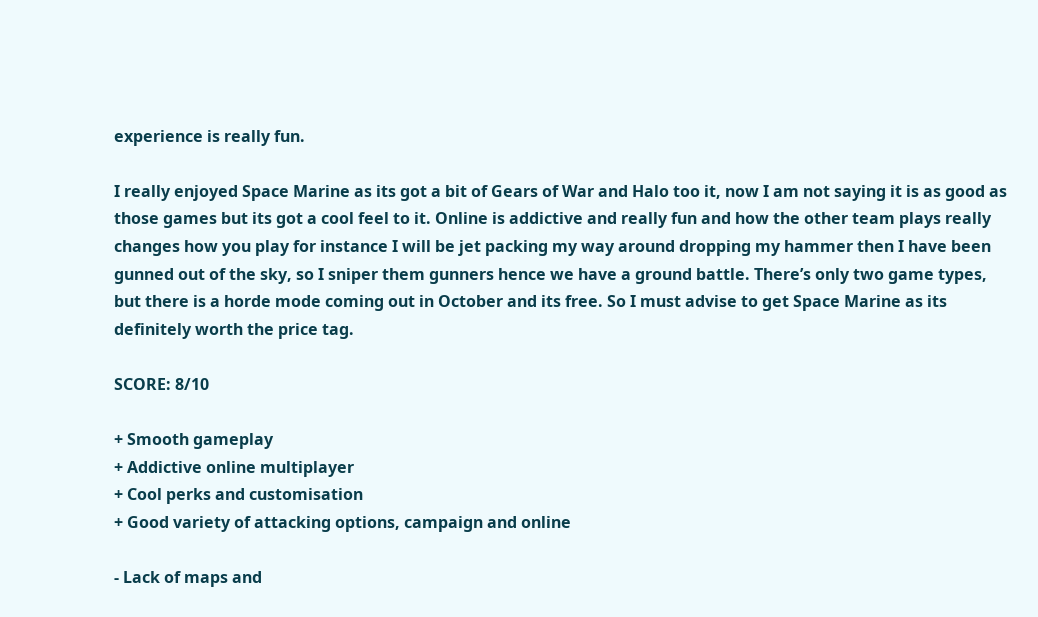experience is really fun.

I really enjoyed Space Marine as its got a bit of Gears of War and Halo too it, now I am not saying it is as good as those games but its got a cool feel to it. Online is addictive and really fun and how the other team plays really changes how you play for instance I will be jet packing my way around dropping my hammer then I have been gunned out of the sky, so I sniper them gunners hence we have a ground battle. There’s only two game types, but there is a horde mode coming out in October and its free. So I must advise to get Space Marine as its definitely worth the price tag.

SCORE: 8/10

+ Smooth gameplay
+ Addictive online multiplayer
+ Cool perks and customisation
+ Good variety of attacking options, campaign and online

- Lack of maps and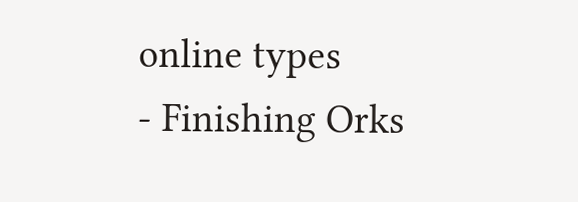online types
- Finishing Orks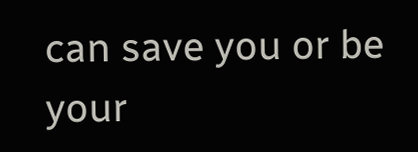can save you or be your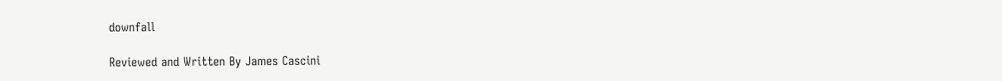downfall

Reviewed and Written By James Cascini